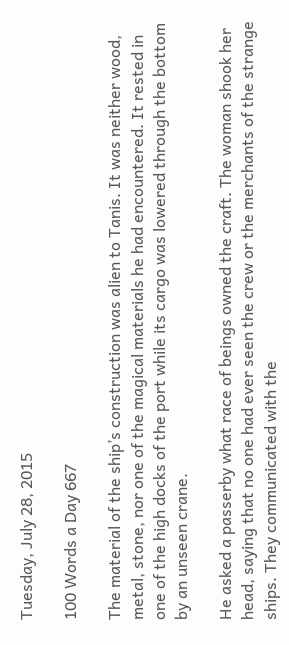Tuesday, July 28, 2015

100 Words a Day 667

The material of the ship’s construction was alien to Tanis. It was neither wood, metal, stone, nor one of the magical materials he had encountered. It rested in one of the high docks of the port while its cargo was lowered through the bottom by an unseen crane.

He asked a passerby what race of beings owned the craft. The woman shook her head, saying that no one had ever seen the crew or the merchants of the strange ships. They communicated with the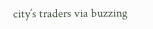city’s traders via buzzing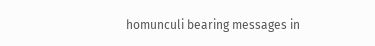homunculi bearing messages in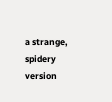a strange, spidery version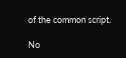of the common script.

No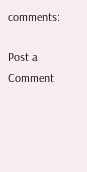comments:

Post a Comment